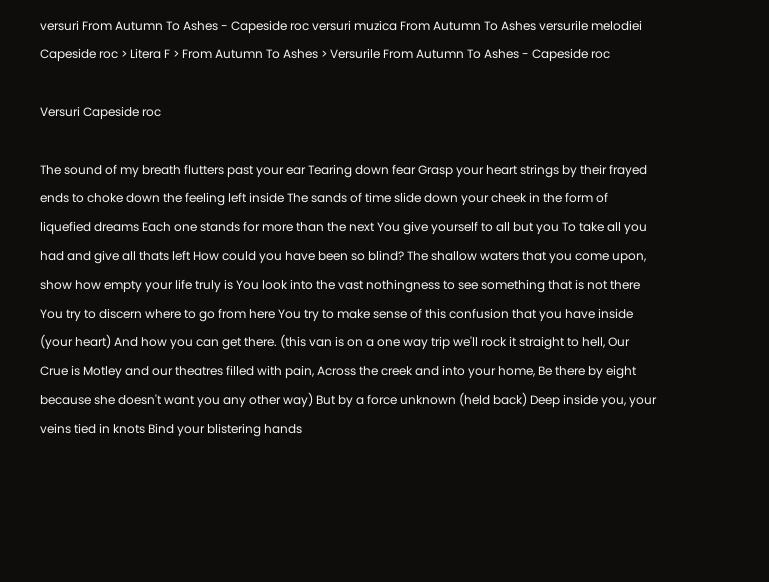versuri From Autumn To Ashes - Capeside roc versuri muzica From Autumn To Ashes versurile melodiei Capeside roc > Litera F > From Autumn To Ashes > Versurile From Autumn To Ashes - Capeside roc

Versuri Capeside roc

The sound of my breath flutters past your ear Tearing down fear Grasp your heart strings by their frayed ends to choke down the feeling left inside The sands of time slide down your cheek in the form of liquefied dreams Each one stands for more than the next You give yourself to all but you To take all you had and give all thats left How could you have been so blind? The shallow waters that you come upon, show how empty your life truly is You look into the vast nothingness to see something that is not there You try to discern where to go from here You try to make sense of this confusion that you have inside (your heart) And how you can get there. (this van is on a one way trip we'll rock it straight to hell, Our Crue is Motley and our theatres filled with pain, Across the creek and into your home, Be there by eight because she doesn't want you any other way) But by a force unknown (held back) Deep inside you, your veins tied in knots Bind your blistering hands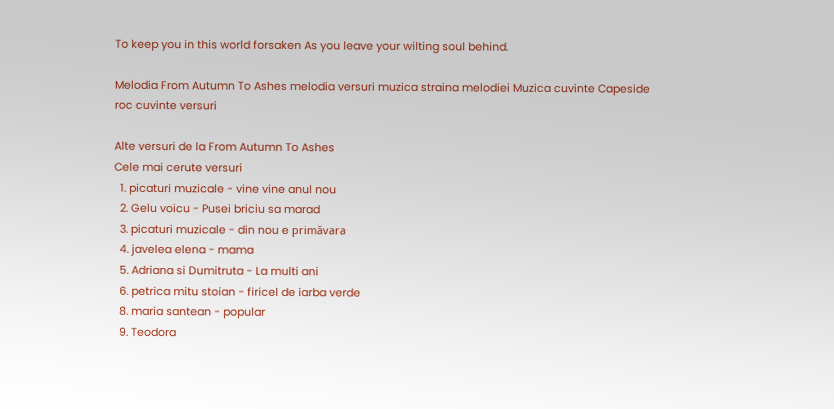To keep you in this world forsaken As you leave your wilting soul behind.

Melodia From Autumn To Ashes melodia versuri muzica straina melodiei Muzica cuvinte Capeside roc cuvinte versuri

Alte versuri de la From Autumn To Ashes
Cele mai cerute versuri
  1. picaturi muzicale - vine vine anul nou
  2. Gelu voicu - Pusei briciu sa marad
  3. picaturi muzicale - din nou e primăvara
  4. javelea elena - mama
  5. Adriana si Dumitruta - La multi ani
  6. petrica mitu stoian - firicel de iarba verde
  8. maria santean - popular
  9. Teodora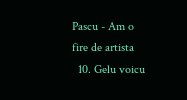Pascu - Am o fire de artista
  10. Gelu voicu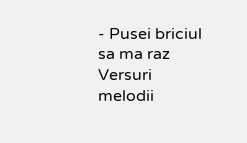- Pusei briciul sa ma raz
Versuri melodii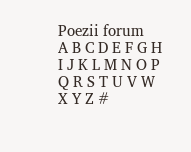Poezii forum
A B C D E F G H I J K L M N O P Q R S T U V W X Y Z #